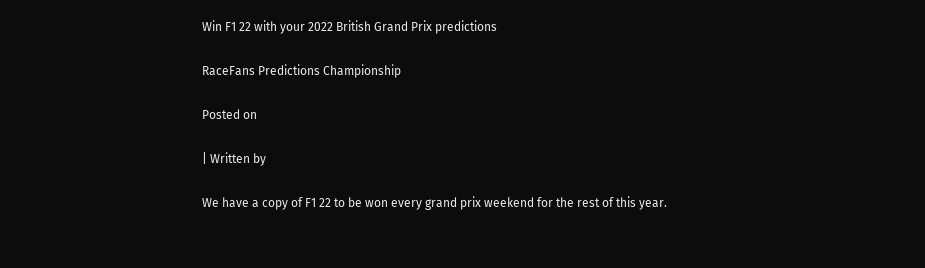Win F1 22 with your 2022 British Grand Prix predictions

RaceFans Predictions Championship

Posted on

| Written by

We have a copy of F1 22 to be won every grand prix weekend for the rest of this year.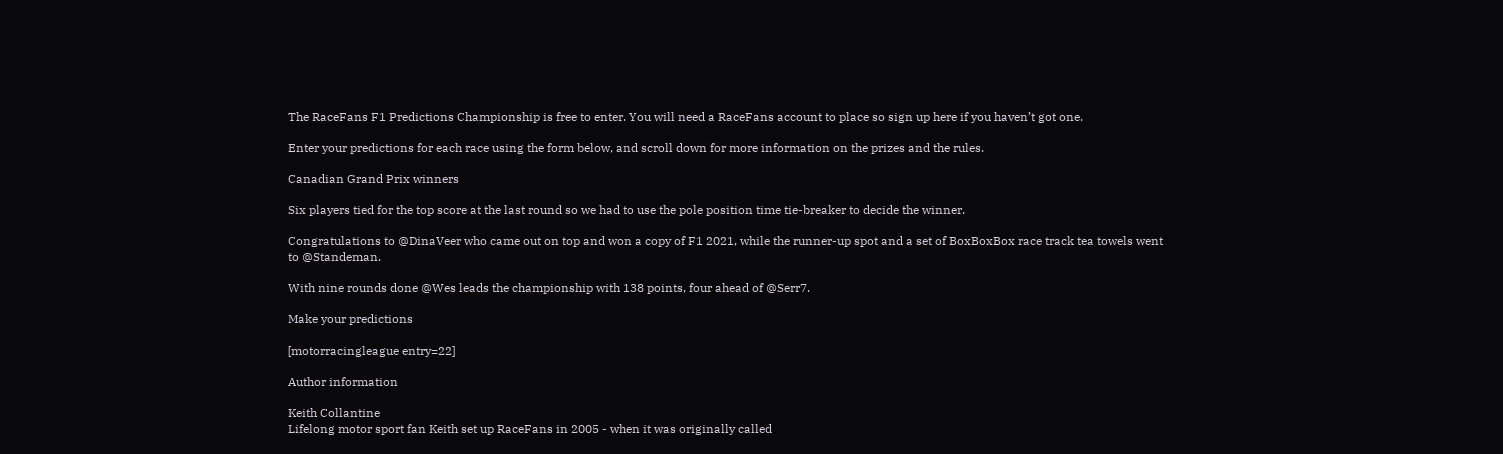The RaceFans F1 Predictions Championship is free to enter. You will need a RaceFans account to place so sign up here if you haven’t got one.

Enter your predictions for each race using the form below, and scroll down for more information on the prizes and the rules.

Canadian Grand Prix winners

Six players tied for the top score at the last round so we had to use the pole position time tie-breaker to decide the winner.

Congratulations to @DinaVeer who came out on top and won a copy of F1 2021, while the runner-up spot and a set of BoxBoxBox race track tea towels went to @Standeman.

With nine rounds done @Wes leads the championship with 138 points, four ahead of @Serr7.

Make your predictions

[motorracingleague entry=22]

Author information

Keith Collantine
Lifelong motor sport fan Keith set up RaceFans in 2005 - when it was originally called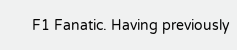F1 Fanatic. Having previously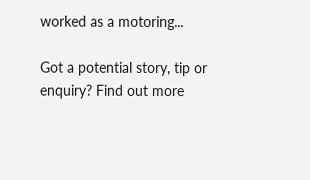worked as a motoring...

Got a potential story, tip or enquiry? Find out more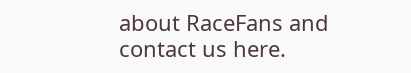about RaceFans and contact us here.